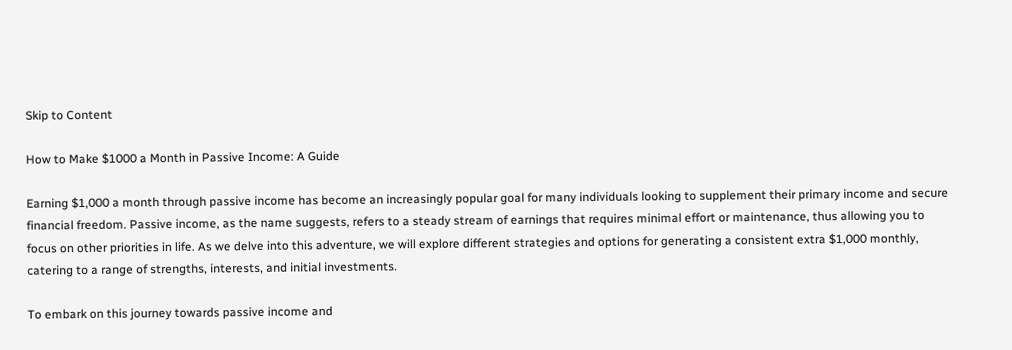Skip to Content

How to Make $1000 a Month in Passive Income: A Guide

Earning $1,000 a month through passive income has become an increasingly popular goal for many individuals looking to supplement their primary income and secure financial freedom. Passive income, as the name suggests, refers to a steady stream of earnings that requires minimal effort or maintenance, thus allowing you to focus on other priorities in life. As we delve into this adventure, we will explore different strategies and options for generating a consistent extra $1,000 monthly, catering to a range of strengths, interests, and initial investments.

To embark on this journey towards passive income and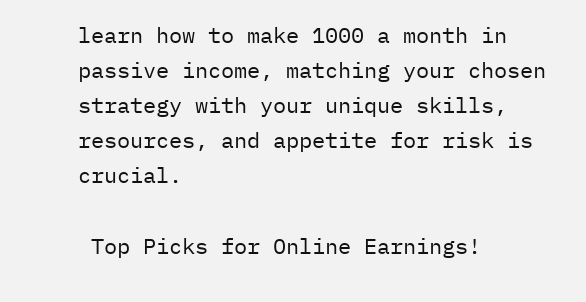learn how to make 1000 a month in passive income, matching your chosen strategy with your unique skills, resources, and appetite for risk is crucial.

 Top Picks for Online Earnings!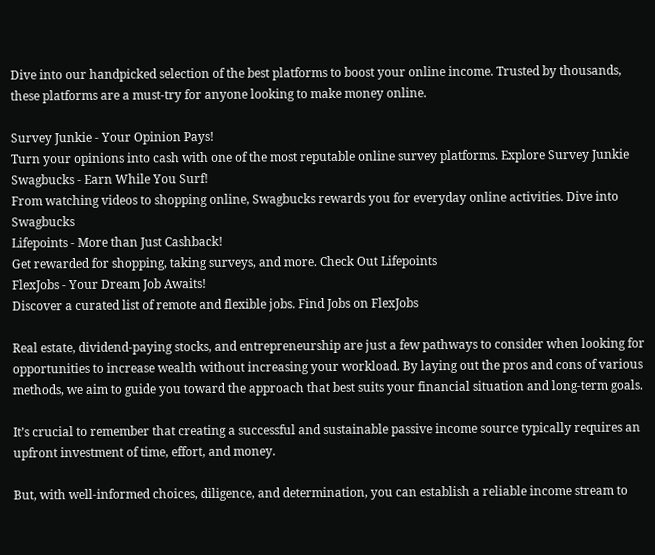Dive into our handpicked selection of the best platforms to boost your online income. Trusted by thousands, these platforms are a must-try for anyone looking to make money online.

Survey Junkie - Your Opinion Pays!
Turn your opinions into cash with one of the most reputable online survey platforms. Explore Survey Junkie
Swagbucks - Earn While You Surf!
From watching videos to shopping online, Swagbucks rewards you for everyday online activities. Dive into Swagbucks
Lifepoints - More than Just Cashback!
Get rewarded for shopping, taking surveys, and more. Check Out Lifepoints
FlexJobs - Your Dream Job Awaits!
Discover a curated list of remote and flexible jobs. Find Jobs on FlexJobs

Real estate, dividend-paying stocks, and entrepreneurship are just a few pathways to consider when looking for opportunities to increase wealth without increasing your workload. By laying out the pros and cons of various methods, we aim to guide you toward the approach that best suits your financial situation and long-term goals.

It’s crucial to remember that creating a successful and sustainable passive income source typically requires an upfront investment of time, effort, and money.

But, with well-informed choices, diligence, and determination, you can establish a reliable income stream to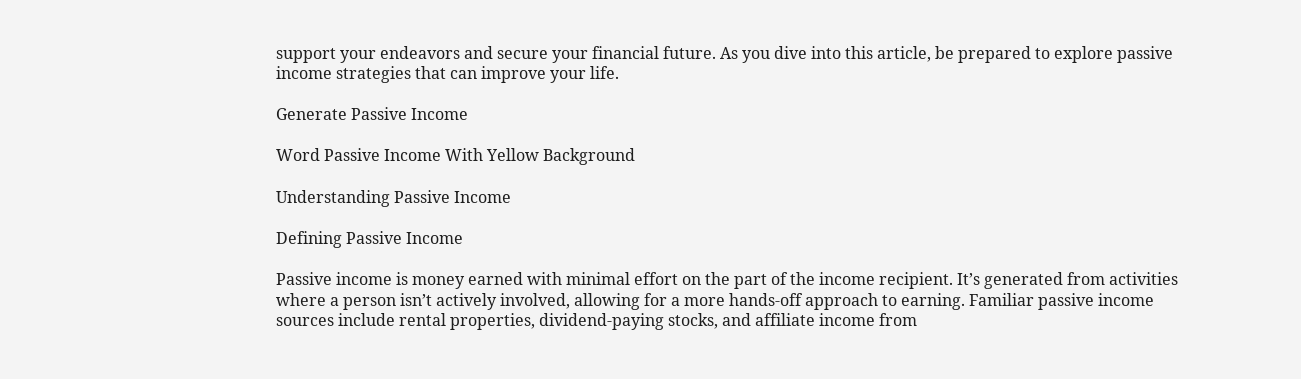support your endeavors and secure your financial future. As you dive into this article, be prepared to explore passive income strategies that can improve your life.

Generate Passive Income

Word Passive Income With Yellow Background

Understanding Passive Income

Defining Passive Income

Passive income is money earned with minimal effort on the part of the income recipient. It’s generated from activities where a person isn’t actively involved, allowing for a more hands-off approach to earning. Familiar passive income sources include rental properties, dividend-paying stocks, and affiliate income from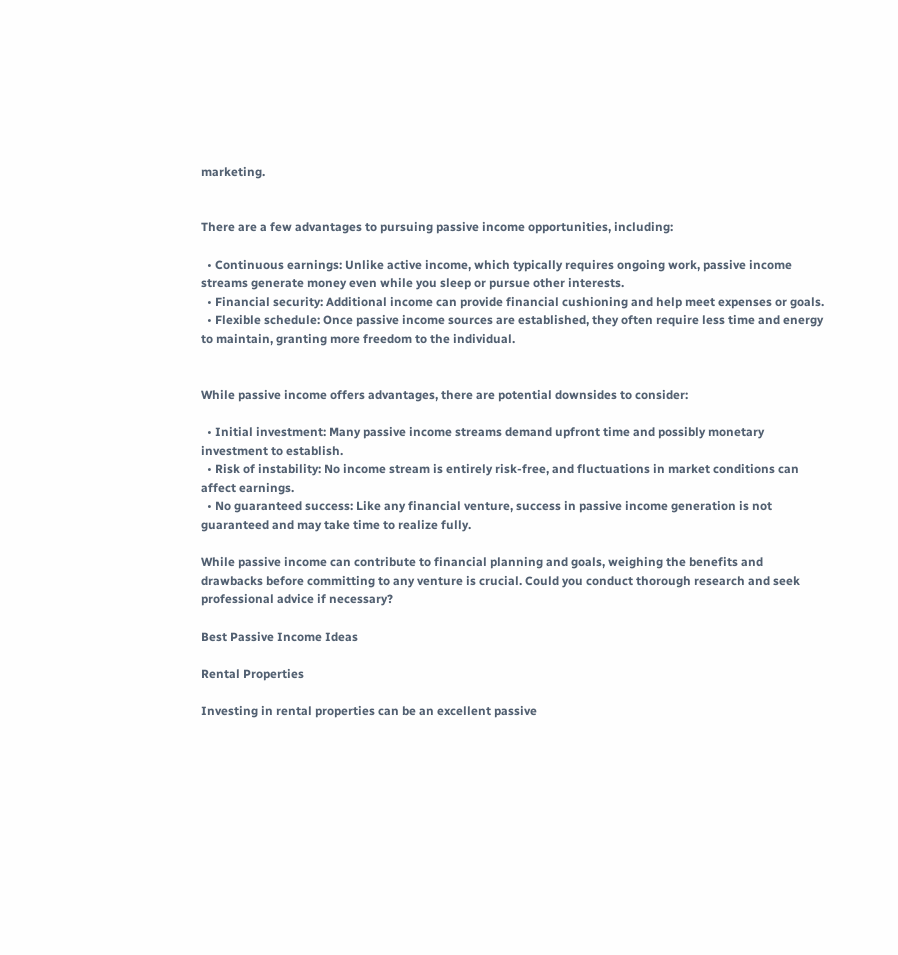marketing.


There are a few advantages to pursuing passive income opportunities, including:

  • Continuous earnings: Unlike active income, which typically requires ongoing work, passive income streams generate money even while you sleep or pursue other interests.
  • Financial security: Additional income can provide financial cushioning and help meet expenses or goals.
  • Flexible schedule: Once passive income sources are established, they often require less time and energy to maintain, granting more freedom to the individual.


While passive income offers advantages, there are potential downsides to consider:

  • Initial investment: Many passive income streams demand upfront time and possibly monetary investment to establish.
  • Risk of instability: No income stream is entirely risk-free, and fluctuations in market conditions can affect earnings.
  • No guaranteed success: Like any financial venture, success in passive income generation is not guaranteed and may take time to realize fully.

While passive income can contribute to financial planning and goals, weighing the benefits and drawbacks before committing to any venture is crucial. Could you conduct thorough research and seek professional advice if necessary?

Best Passive Income Ideas

Rental Properties

Investing in rental properties can be an excellent passive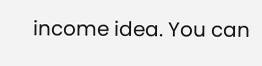income idea. You can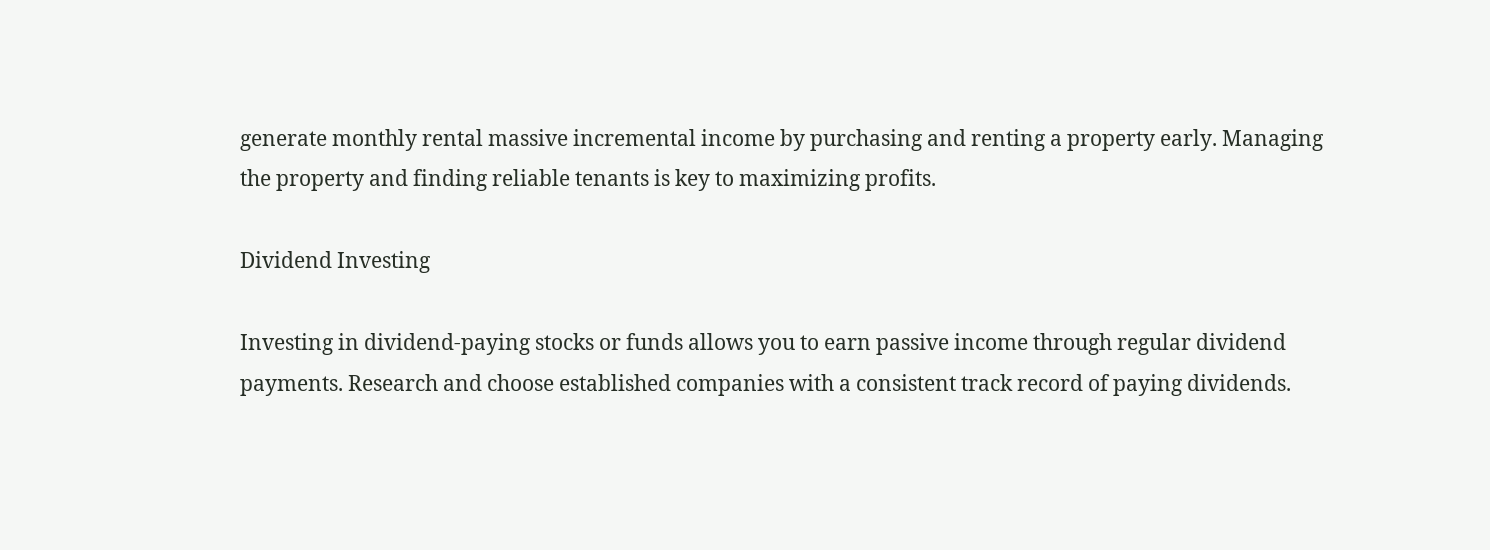generate monthly rental massive incremental income by purchasing and renting a property early. Managing the property and finding reliable tenants is key to maximizing profits.

Dividend Investing

Investing in dividend-paying stocks or funds allows you to earn passive income through regular dividend payments. Research and choose established companies with a consistent track record of paying dividends.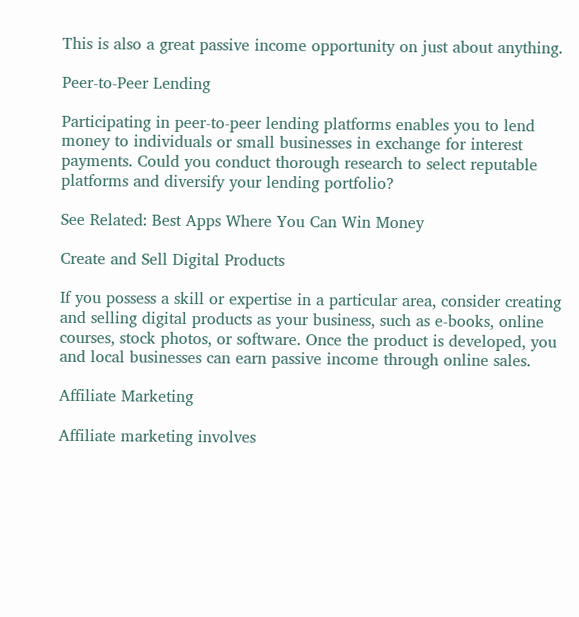This is also a great passive income opportunity on just about anything.

Peer-to-Peer Lending

Participating in peer-to-peer lending platforms enables you to lend money to individuals or small businesses in exchange for interest payments. Could you conduct thorough research to select reputable platforms and diversify your lending portfolio?

See Related: Best Apps Where You Can Win Money

Create and Sell Digital Products

If you possess a skill or expertise in a particular area, consider creating and selling digital products as your business, such as e-books, online courses, stock photos, or software. Once the product is developed, you and local businesses can earn passive income through online sales.

Affiliate Marketing

Affiliate marketing involves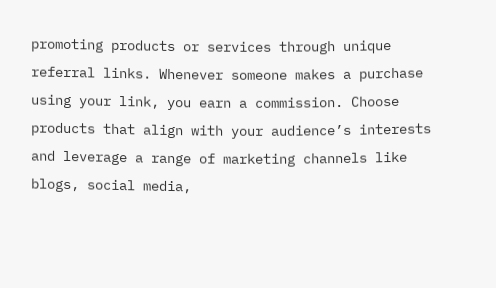promoting products or services through unique referral links. Whenever someone makes a purchase using your link, you earn a commission. Choose products that align with your audience’s interests and leverage a range of marketing channels like blogs, social media,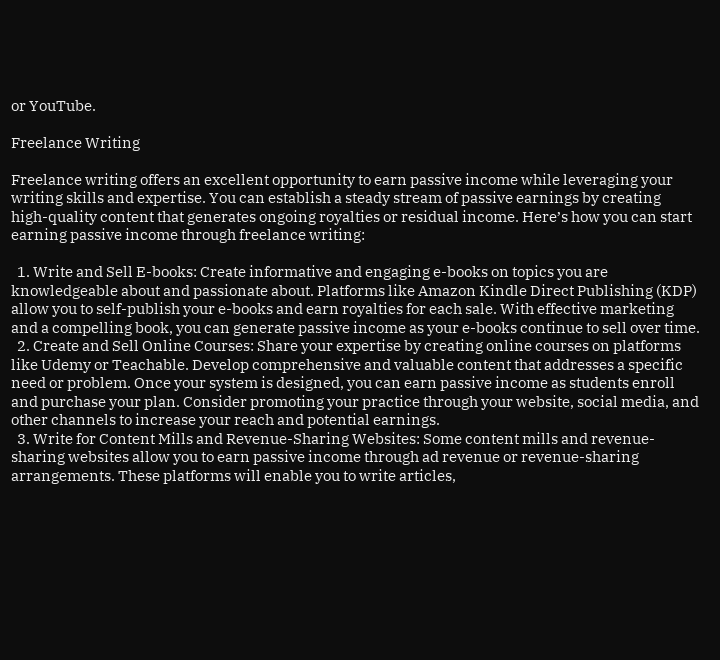or YouTube.

Freelance Writing

Freelance writing offers an excellent opportunity to earn passive income while leveraging your writing skills and expertise. You can establish a steady stream of passive earnings by creating high-quality content that generates ongoing royalties or residual income. Here’s how you can start earning passive income through freelance writing:

  1. Write and Sell E-books: Create informative and engaging e-books on topics you are knowledgeable about and passionate about. Platforms like Amazon Kindle Direct Publishing (KDP) allow you to self-publish your e-books and earn royalties for each sale. With effective marketing and a compelling book, you can generate passive income as your e-books continue to sell over time.
  2. Create and Sell Online Courses: Share your expertise by creating online courses on platforms like Udemy or Teachable. Develop comprehensive and valuable content that addresses a specific need or problem. Once your system is designed, you can earn passive income as students enroll and purchase your plan. Consider promoting your practice through your website, social media, and other channels to increase your reach and potential earnings.
  3. Write for Content Mills and Revenue-Sharing Websites: Some content mills and revenue-sharing websites allow you to earn passive income through ad revenue or revenue-sharing arrangements. These platforms will enable you to write articles,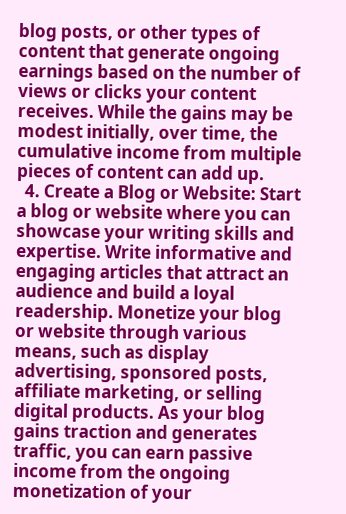blog posts, or other types of content that generate ongoing earnings based on the number of views or clicks your content receives. While the gains may be modest initially, over time, the cumulative income from multiple pieces of content can add up.
  4. Create a Blog or Website: Start a blog or website where you can showcase your writing skills and expertise. Write informative and engaging articles that attract an audience and build a loyal readership. Monetize your blog or website through various means, such as display advertising, sponsored posts, affiliate marketing, or selling digital products. As your blog gains traction and generates traffic, you can earn passive income from the ongoing monetization of your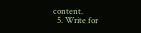content.
  5. Write for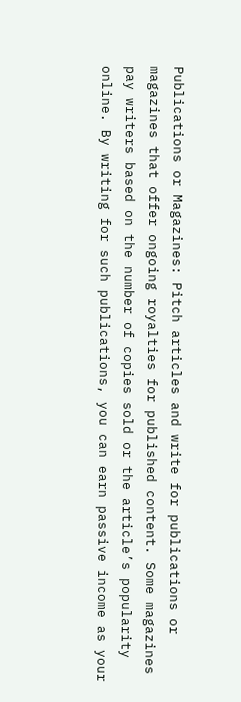Publications or Magazines: Pitch articles and write for publications or magazines that offer ongoing royalties for published content. Some magazines pay writers based on the number of copies sold or the article’s popularity online. By writing for such publications, you can earn passive income as your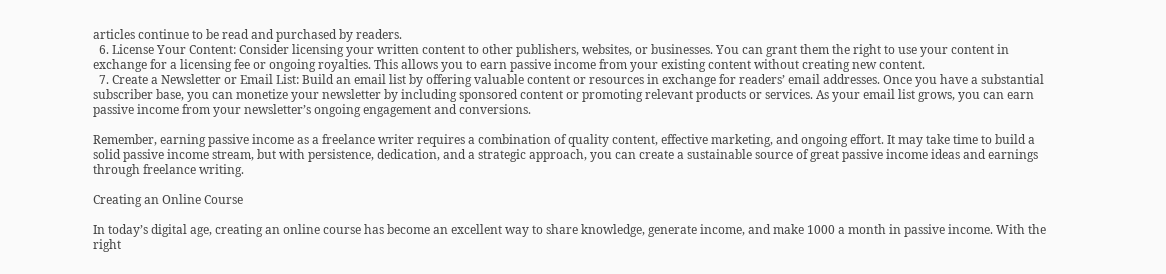articles continue to be read and purchased by readers.
  6. License Your Content: Consider licensing your written content to other publishers, websites, or businesses. You can grant them the right to use your content in exchange for a licensing fee or ongoing royalties. This allows you to earn passive income from your existing content without creating new content.
  7. Create a Newsletter or Email List: Build an email list by offering valuable content or resources in exchange for readers’ email addresses. Once you have a substantial subscriber base, you can monetize your newsletter by including sponsored content or promoting relevant products or services. As your email list grows, you can earn passive income from your newsletter’s ongoing engagement and conversions.

Remember, earning passive income as a freelance writer requires a combination of quality content, effective marketing, and ongoing effort. It may take time to build a solid passive income stream, but with persistence, dedication, and a strategic approach, you can create a sustainable source of great passive income ideas and earnings through freelance writing.

Creating an Online Course

In today’s digital age, creating an online course has become an excellent way to share knowledge, generate income, and make 1000 a month in passive income. With the right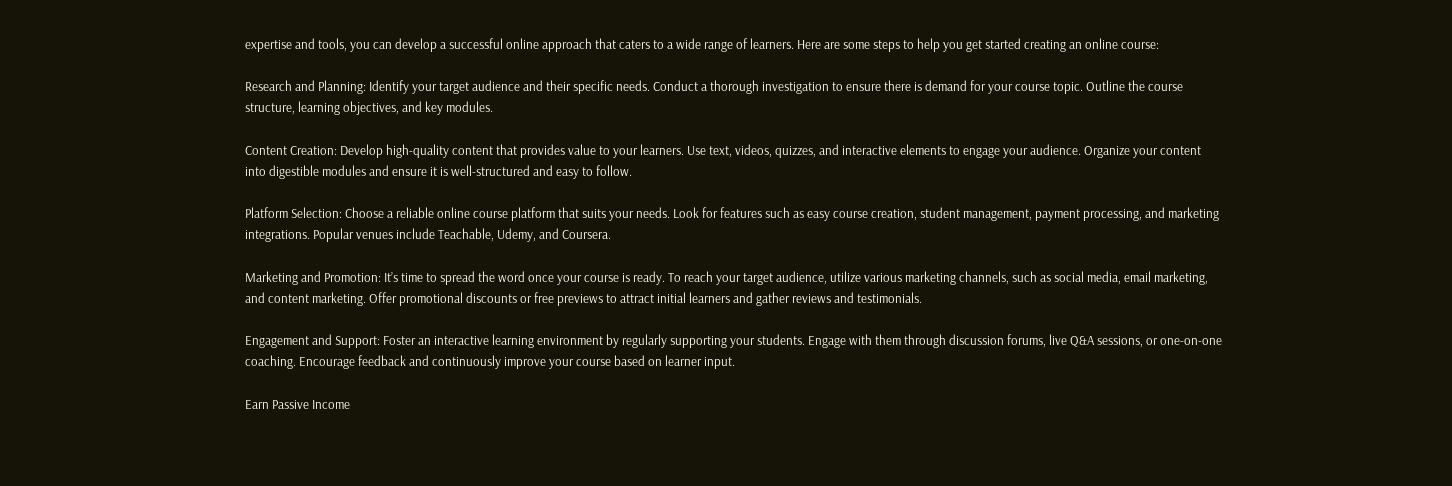expertise and tools, you can develop a successful online approach that caters to a wide range of learners. Here are some steps to help you get started creating an online course:

Research and Planning: Identify your target audience and their specific needs. Conduct a thorough investigation to ensure there is demand for your course topic. Outline the course structure, learning objectives, and key modules.

Content Creation: Develop high-quality content that provides value to your learners. Use text, videos, quizzes, and interactive elements to engage your audience. Organize your content into digestible modules and ensure it is well-structured and easy to follow.

Platform Selection: Choose a reliable online course platform that suits your needs. Look for features such as easy course creation, student management, payment processing, and marketing integrations. Popular venues include Teachable, Udemy, and Coursera.

Marketing and Promotion: It’s time to spread the word once your course is ready. To reach your target audience, utilize various marketing channels, such as social media, email marketing, and content marketing. Offer promotional discounts or free previews to attract initial learners and gather reviews and testimonials.

Engagement and Support: Foster an interactive learning environment by regularly supporting your students. Engage with them through discussion forums, live Q&A sessions, or one-on-one coaching. Encourage feedback and continuously improve your course based on learner input.

Earn Passive Income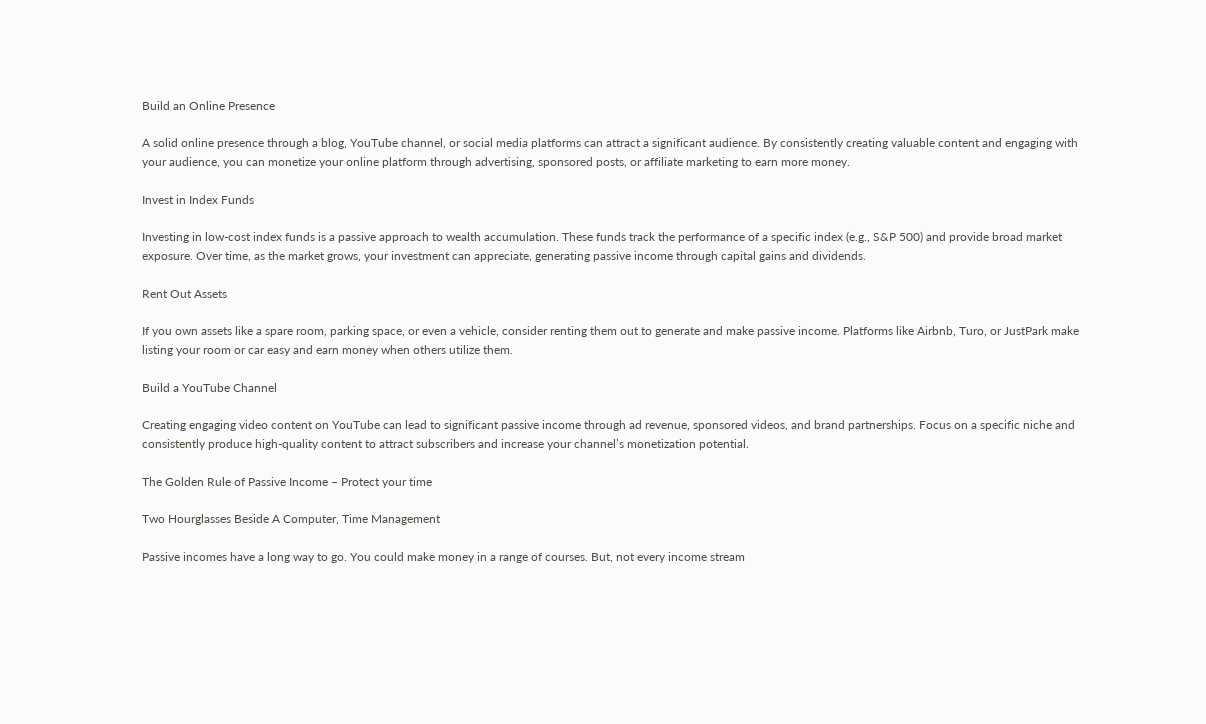Build an Online Presence

A solid online presence through a blog, YouTube channel, or social media platforms can attract a significant audience. By consistently creating valuable content and engaging with your audience, you can monetize your online platform through advertising, sponsored posts, or affiliate marketing to earn more money.

Invest in Index Funds

Investing in low-cost index funds is a passive approach to wealth accumulation. These funds track the performance of a specific index (e.g., S&P 500) and provide broad market exposure. Over time, as the market grows, your investment can appreciate, generating passive income through capital gains and dividends.

Rent Out Assets

If you own assets like a spare room, parking space, or even a vehicle, consider renting them out to generate and make passive income. Platforms like Airbnb, Turo, or JustPark make listing your room or car easy and earn money when others utilize them.

Build a YouTube Channel

Creating engaging video content on YouTube can lead to significant passive income through ad revenue, sponsored videos, and brand partnerships. Focus on a specific niche and consistently produce high-quality content to attract subscribers and increase your channel’s monetization potential.

The Golden Rule of Passive Income – Protect your time

Two Hourglasses Beside A Computer, Time Management

Passive incomes have a long way to go. You could make money in a range of courses. But, not every income stream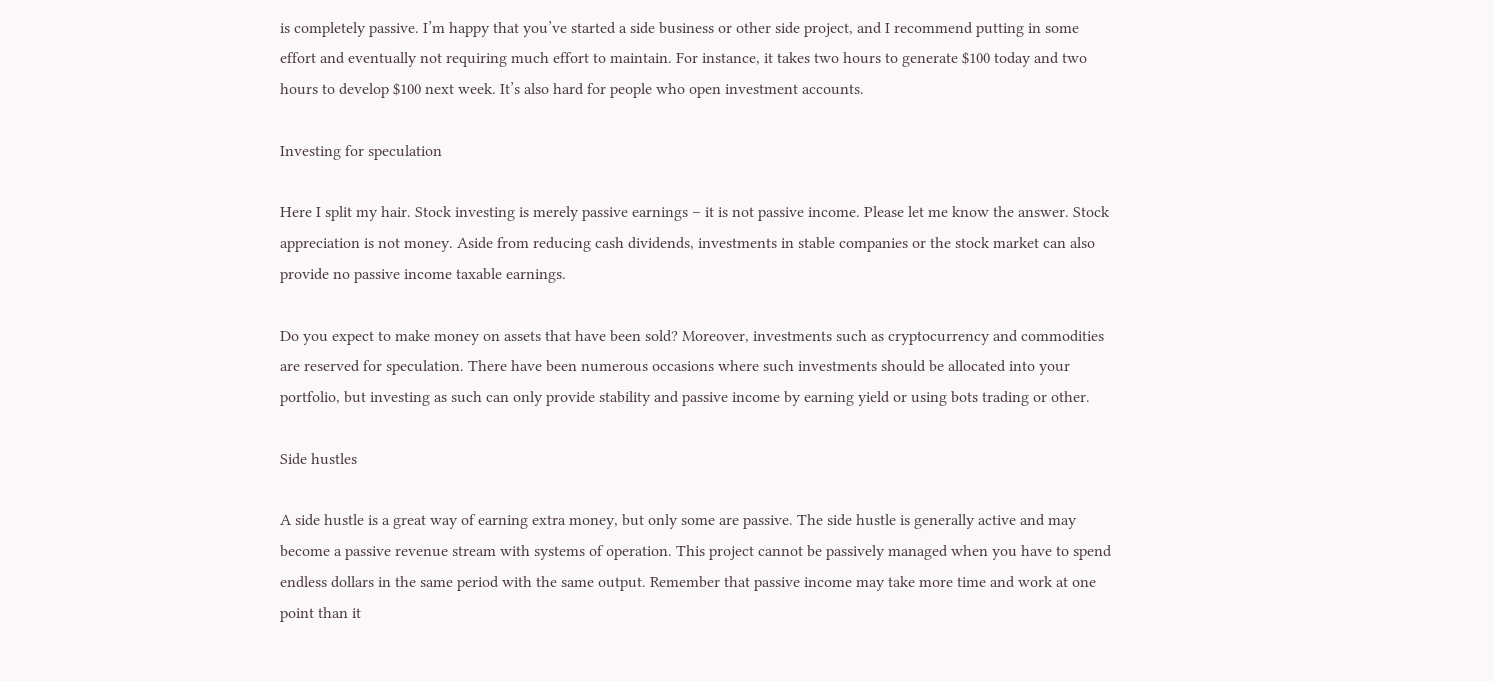is completely passive. I’m happy that you’ve started a side business or other side project, and I recommend putting in some effort and eventually not requiring much effort to maintain. For instance, it takes two hours to generate $100 today and two hours to develop $100 next week. It’s also hard for people who open investment accounts.

Investing for speculation

Here I split my hair. Stock investing is merely passive earnings – it is not passive income. Please let me know the answer. Stock appreciation is not money. Aside from reducing cash dividends, investments in stable companies or the stock market can also provide no passive income taxable earnings.

Do you expect to make money on assets that have been sold? Moreover, investments such as cryptocurrency and commodities are reserved for speculation. There have been numerous occasions where such investments should be allocated into your portfolio, but investing as such can only provide stability and passive income by earning yield or using bots trading or other.

Side hustles

A side hustle is a great way of earning extra money, but only some are passive. The side hustle is generally active and may become a passive revenue stream with systems of operation. This project cannot be passively managed when you have to spend endless dollars in the same period with the same output. Remember that passive income may take more time and work at one point than it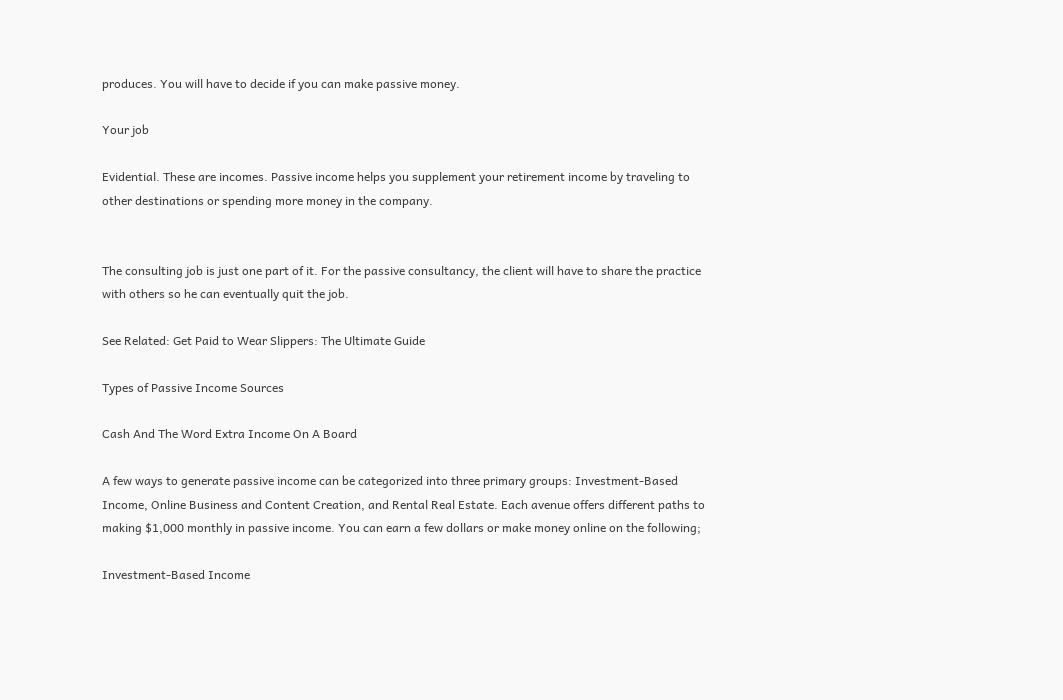produces. You will have to decide if you can make passive money.

Your job

Evidential. These are incomes. Passive income helps you supplement your retirement income by traveling to other destinations or spending more money in the company.


The consulting job is just one part of it. For the passive consultancy, the client will have to share the practice with others so he can eventually quit the job.

See Related: Get Paid to Wear Slippers: The Ultimate Guide

Types of Passive Income Sources

Cash And The Word Extra Income On A Board

A few ways to generate passive income can be categorized into three primary groups: Investment-Based Income, Online Business and Content Creation, and Rental Real Estate. Each avenue offers different paths to making $1,000 monthly in passive income. You can earn a few dollars or make money online on the following;

Investment-Based Income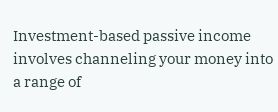Investment-based passive income involves channeling your money into a range of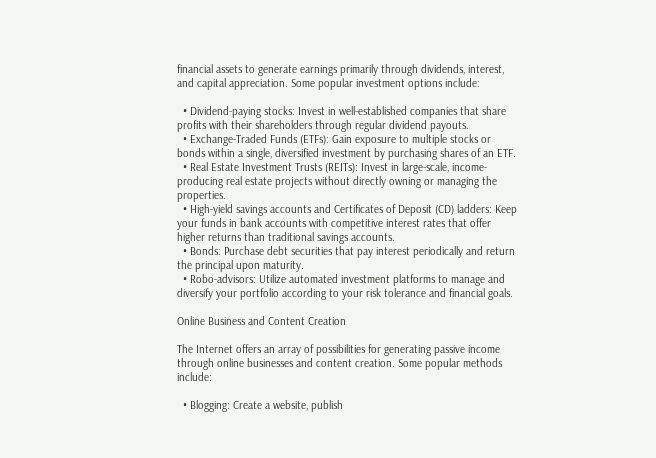financial assets to generate earnings primarily through dividends, interest, and capital appreciation. Some popular investment options include:

  • Dividend-paying stocks: Invest in well-established companies that share profits with their shareholders through regular dividend payouts.
  • Exchange-Traded Funds (ETFs): Gain exposure to multiple stocks or bonds within a single, diversified investment by purchasing shares of an ETF.
  • Real Estate Investment Trusts (REITs): Invest in large-scale, income-producing real estate projects without directly owning or managing the properties.
  • High-yield savings accounts and Certificates of Deposit (CD) ladders: Keep your funds in bank accounts with competitive interest rates that offer higher returns than traditional savings accounts.
  • Bonds: Purchase debt securities that pay interest periodically and return the principal upon maturity.
  • Robo-advisors: Utilize automated investment platforms to manage and diversify your portfolio according to your risk tolerance and financial goals.

Online Business and Content Creation

The Internet offers an array of possibilities for generating passive income through online businesses and content creation. Some popular methods include:

  • Blogging: Create a website, publish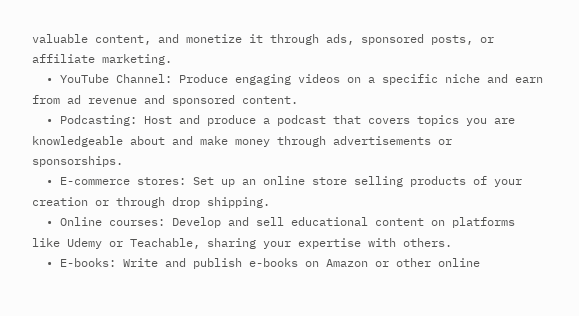valuable content, and monetize it through ads, sponsored posts, or affiliate marketing.
  • YouTube Channel: Produce engaging videos on a specific niche and earn from ad revenue and sponsored content.
  • Podcasting: Host and produce a podcast that covers topics you are knowledgeable about and make money through advertisements or sponsorships.
  • E-commerce stores: Set up an online store selling products of your creation or through drop shipping.
  • Online courses: Develop and sell educational content on platforms like Udemy or Teachable, sharing your expertise with others.
  • E-books: Write and publish e-books on Amazon or other online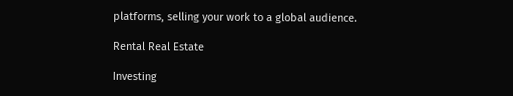platforms, selling your work to a global audience.

Rental Real Estate

Investing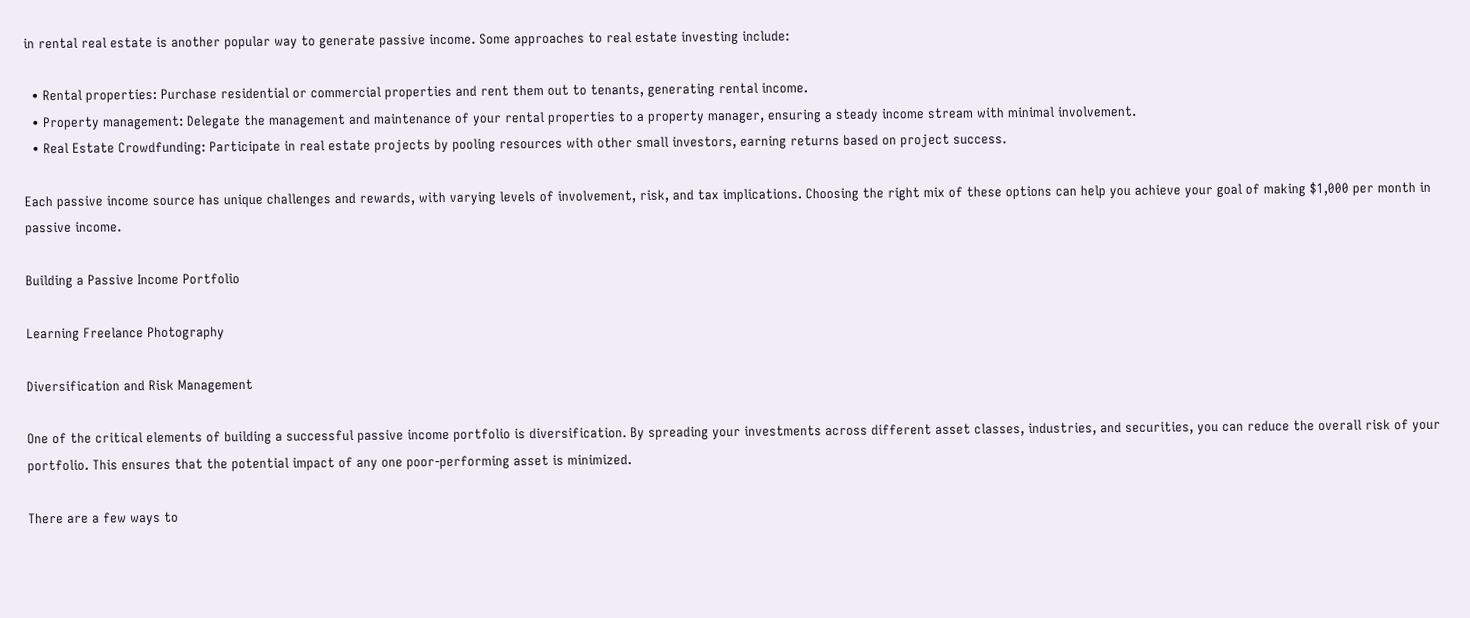in rental real estate is another popular way to generate passive income. Some approaches to real estate investing include:

  • Rental properties: Purchase residential or commercial properties and rent them out to tenants, generating rental income.
  • Property management: Delegate the management and maintenance of your rental properties to a property manager, ensuring a steady income stream with minimal involvement.
  • Real Estate Crowdfunding: Participate in real estate projects by pooling resources with other small investors, earning returns based on project success.

Each passive income source has unique challenges and rewards, with varying levels of involvement, risk, and tax implications. Choosing the right mix of these options can help you achieve your goal of making $1,000 per month in passive income.

Building a Passive Income Portfolio

Learning Freelance Photography

Diversification and Risk Management

One of the critical elements of building a successful passive income portfolio is diversification. By spreading your investments across different asset classes, industries, and securities, you can reduce the overall risk of your portfolio. This ensures that the potential impact of any one poor-performing asset is minimized.

There are a few ways to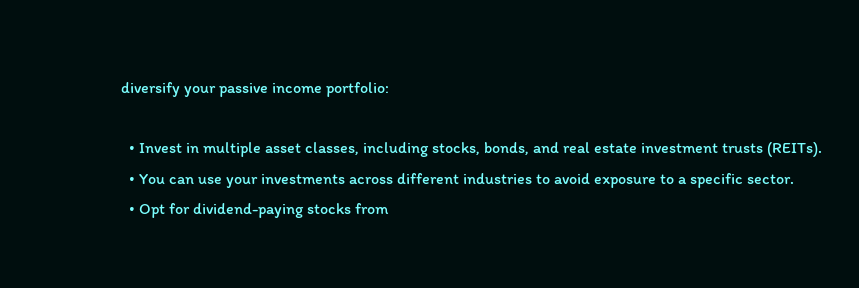diversify your passive income portfolio:

  • Invest in multiple asset classes, including stocks, bonds, and real estate investment trusts (REITs).
  • You can use your investments across different industries to avoid exposure to a specific sector.
  • Opt for dividend-paying stocks from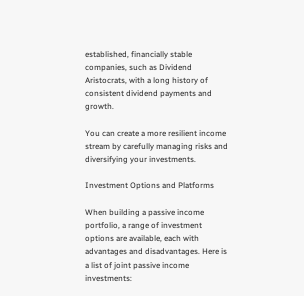established, financially stable companies, such as Dividend Aristocrats, with a long history of consistent dividend payments and growth.

You can create a more resilient income stream by carefully managing risks and diversifying your investments.

Investment Options and Platforms

When building a passive income portfolio, a range of investment options are available, each with advantages and disadvantages. Here is a list of joint passive income investments: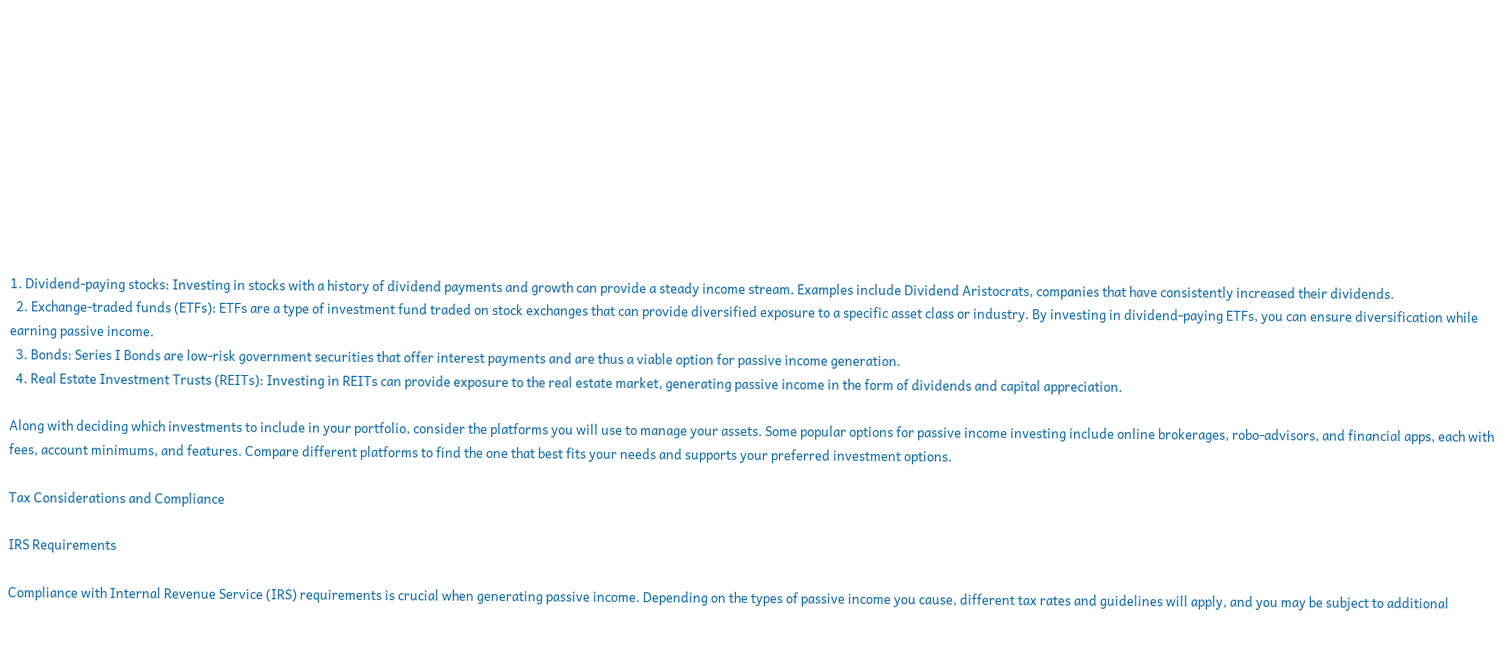1. Dividend-paying stocks: Investing in stocks with a history of dividend payments and growth can provide a steady income stream. Examples include Dividend Aristocrats, companies that have consistently increased their dividends.
  2. Exchange-traded funds (ETFs): ETFs are a type of investment fund traded on stock exchanges that can provide diversified exposure to a specific asset class or industry. By investing in dividend-paying ETFs, you can ensure diversification while earning passive income.
  3. Bonds: Series I Bonds are low-risk government securities that offer interest payments and are thus a viable option for passive income generation.
  4. Real Estate Investment Trusts (REITs): Investing in REITs can provide exposure to the real estate market, generating passive income in the form of dividends and capital appreciation.

Along with deciding which investments to include in your portfolio, consider the platforms you will use to manage your assets. Some popular options for passive income investing include online brokerages, robo-advisors, and financial apps, each with fees, account minimums, and features. Compare different platforms to find the one that best fits your needs and supports your preferred investment options.

Tax Considerations and Compliance

IRS Requirements

Compliance with Internal Revenue Service (IRS) requirements is crucial when generating passive income. Depending on the types of passive income you cause, different tax rates and guidelines will apply, and you may be subject to additional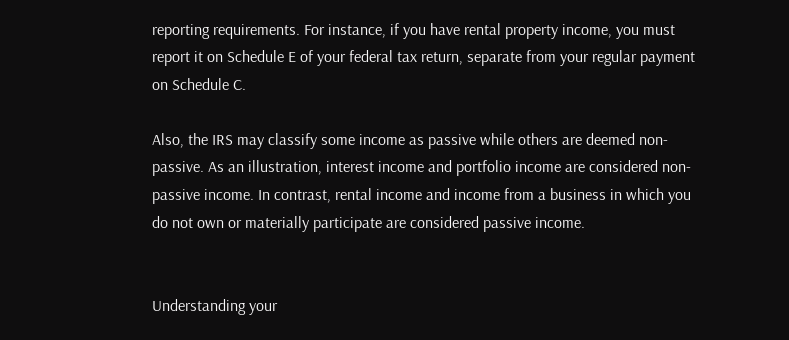reporting requirements. For instance, if you have rental property income, you must report it on Schedule E of your federal tax return, separate from your regular payment on Schedule C.

Also, the IRS may classify some income as passive while others are deemed non-passive. As an illustration, interest income and portfolio income are considered non-passive income. In contrast, rental income and income from a business in which you do not own or materially participate are considered passive income.


Understanding your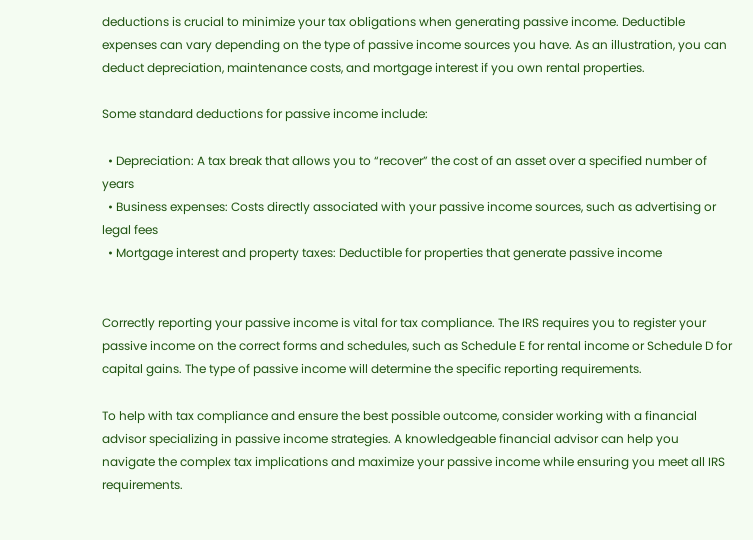deductions is crucial to minimize your tax obligations when generating passive income. Deductible expenses can vary depending on the type of passive income sources you have. As an illustration, you can deduct depreciation, maintenance costs, and mortgage interest if you own rental properties.

Some standard deductions for passive income include:

  • Depreciation: A tax break that allows you to “recover” the cost of an asset over a specified number of years
  • Business expenses: Costs directly associated with your passive income sources, such as advertising or legal fees
  • Mortgage interest and property taxes: Deductible for properties that generate passive income


Correctly reporting your passive income is vital for tax compliance. The IRS requires you to register your passive income on the correct forms and schedules, such as Schedule E for rental income or Schedule D for capital gains. The type of passive income will determine the specific reporting requirements.

To help with tax compliance and ensure the best possible outcome, consider working with a financial advisor specializing in passive income strategies. A knowledgeable financial advisor can help you navigate the complex tax implications and maximize your passive income while ensuring you meet all IRS requirements.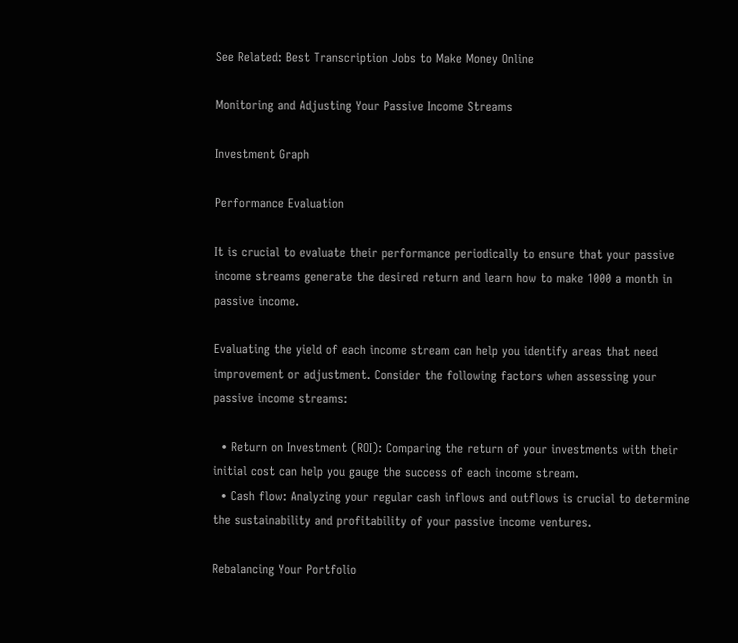See Related: Best Transcription Jobs to Make Money Online

Monitoring and Adjusting Your Passive Income Streams

Investment Graph

Performance Evaluation

It is crucial to evaluate their performance periodically to ensure that your passive income streams generate the desired return and learn how to make 1000 a month in passive income.

Evaluating the yield of each income stream can help you identify areas that need improvement or adjustment. Consider the following factors when assessing your passive income streams:

  • Return on Investment (ROI): Comparing the return of your investments with their initial cost can help you gauge the success of each income stream.
  • Cash flow: Analyzing your regular cash inflows and outflows is crucial to determine the sustainability and profitability of your passive income ventures.

Rebalancing Your Portfolio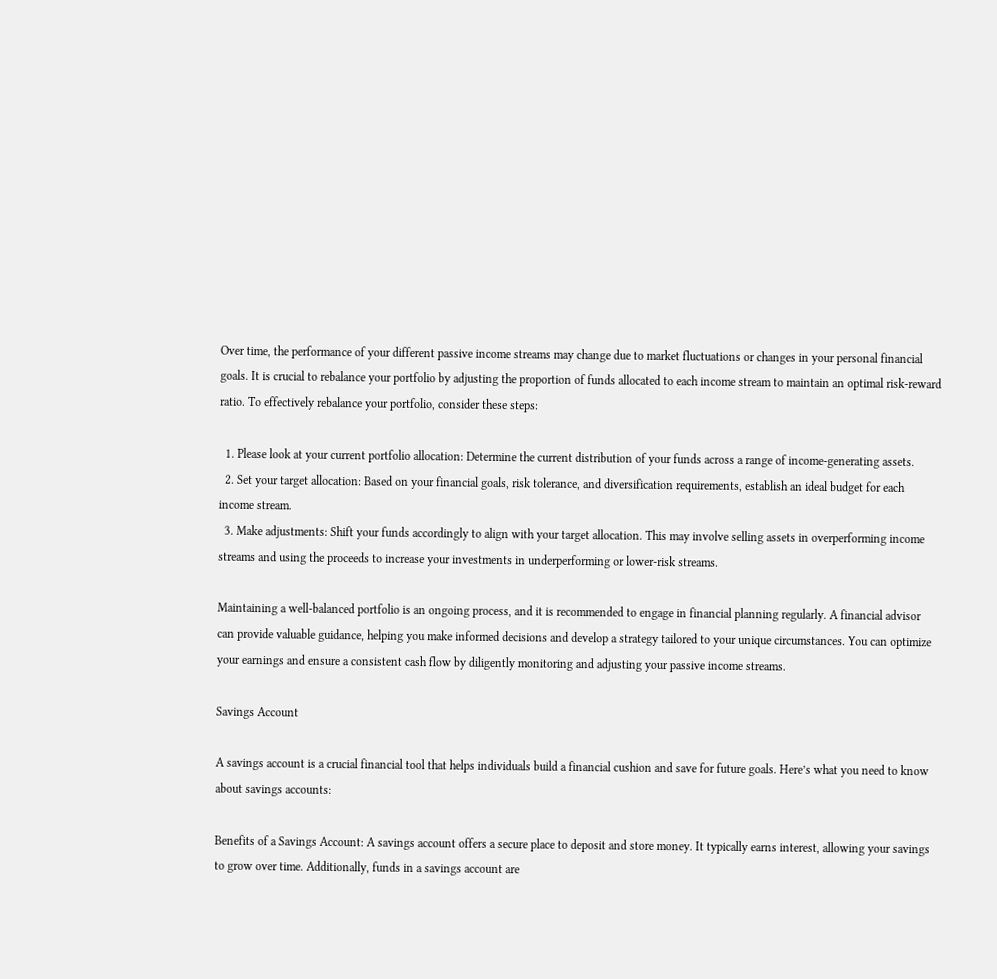Over time, the performance of your different passive income streams may change due to market fluctuations or changes in your personal financial goals. It is crucial to rebalance your portfolio by adjusting the proportion of funds allocated to each income stream to maintain an optimal risk-reward ratio. To effectively rebalance your portfolio, consider these steps:

  1. Please look at your current portfolio allocation: Determine the current distribution of your funds across a range of income-generating assets.
  2. Set your target allocation: Based on your financial goals, risk tolerance, and diversification requirements, establish an ideal budget for each income stream.
  3. Make adjustments: Shift your funds accordingly to align with your target allocation. This may involve selling assets in overperforming income streams and using the proceeds to increase your investments in underperforming or lower-risk streams.

Maintaining a well-balanced portfolio is an ongoing process, and it is recommended to engage in financial planning regularly. A financial advisor can provide valuable guidance, helping you make informed decisions and develop a strategy tailored to your unique circumstances. You can optimize your earnings and ensure a consistent cash flow by diligently monitoring and adjusting your passive income streams.

Savings Account

A savings account is a crucial financial tool that helps individuals build a financial cushion and save for future goals. Here’s what you need to know about savings accounts:

Benefits of a Savings Account: A savings account offers a secure place to deposit and store money. It typically earns interest, allowing your savings to grow over time. Additionally, funds in a savings account are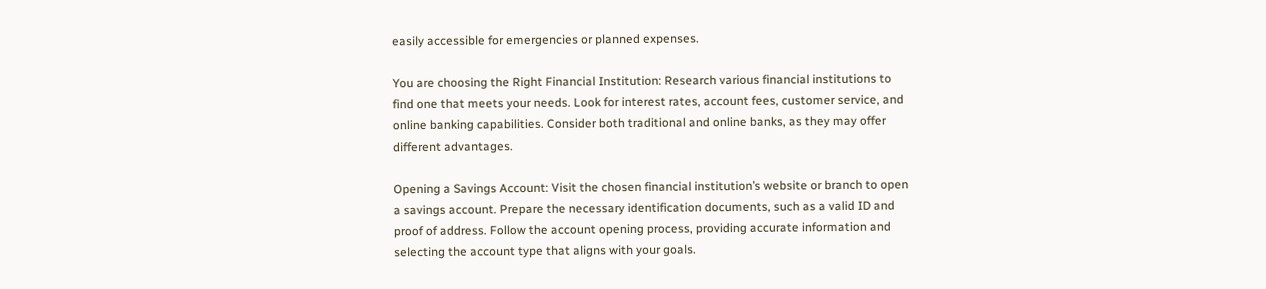easily accessible for emergencies or planned expenses.

You are choosing the Right Financial Institution: Research various financial institutions to find one that meets your needs. Look for interest rates, account fees, customer service, and online banking capabilities. Consider both traditional and online banks, as they may offer different advantages.

Opening a Savings Account: Visit the chosen financial institution’s website or branch to open a savings account. Prepare the necessary identification documents, such as a valid ID and proof of address. Follow the account opening process, providing accurate information and selecting the account type that aligns with your goals.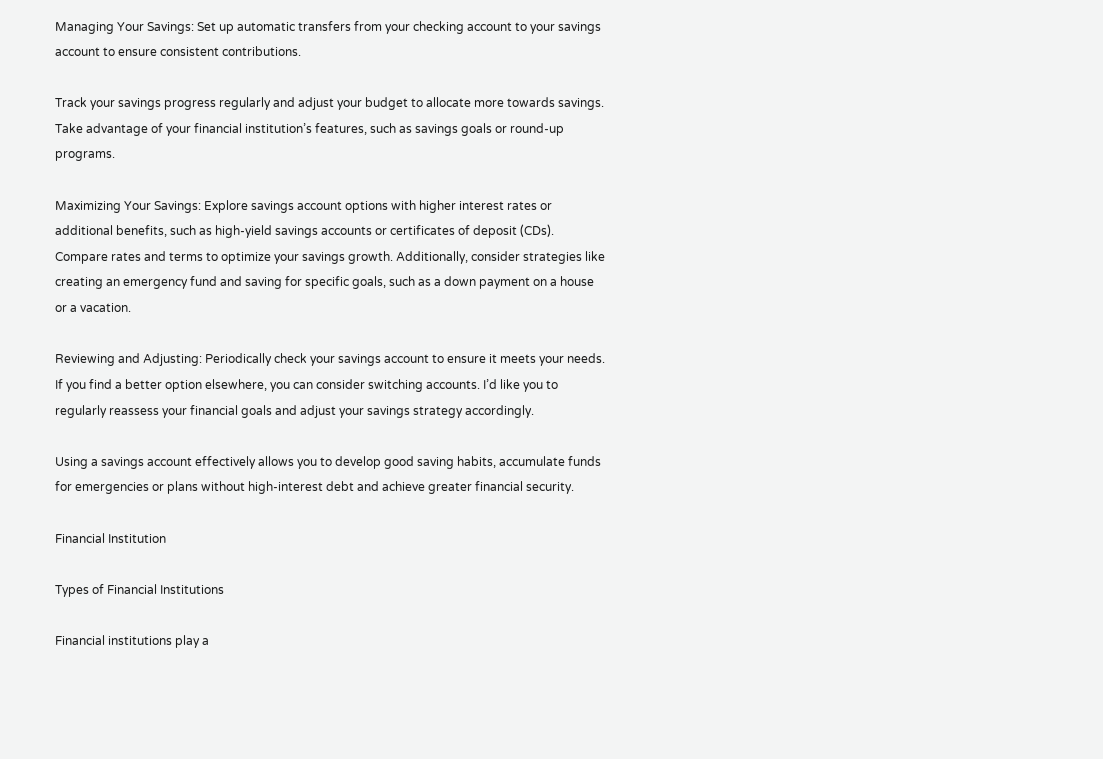Managing Your Savings: Set up automatic transfers from your checking account to your savings account to ensure consistent contributions.

Track your savings progress regularly and adjust your budget to allocate more towards savings. Take advantage of your financial institution’s features, such as savings goals or round-up programs.

Maximizing Your Savings: Explore savings account options with higher interest rates or additional benefits, such as high-yield savings accounts or certificates of deposit (CDs). Compare rates and terms to optimize your savings growth. Additionally, consider strategies like creating an emergency fund and saving for specific goals, such as a down payment on a house or a vacation.

Reviewing and Adjusting: Periodically check your savings account to ensure it meets your needs. If you find a better option elsewhere, you can consider switching accounts. I’d like you to regularly reassess your financial goals and adjust your savings strategy accordingly.

Using a savings account effectively allows you to develop good saving habits, accumulate funds for emergencies or plans without high-interest debt and achieve greater financial security.

Financial Institution

Types of Financial Institutions

Financial institutions play a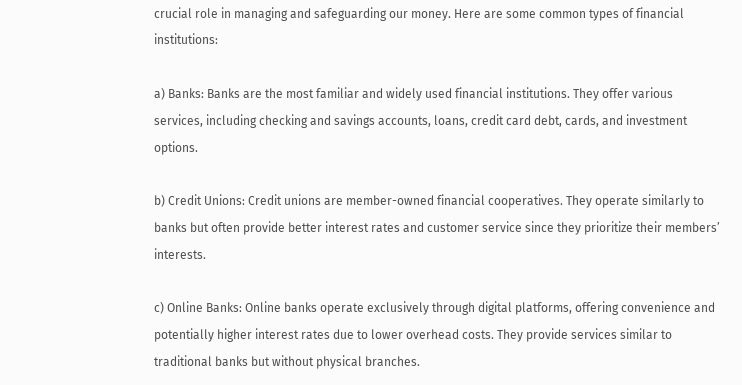crucial role in managing and safeguarding our money. Here are some common types of financial institutions:

a) Banks: Banks are the most familiar and widely used financial institutions. They offer various services, including checking and savings accounts, loans, credit card debt, cards, and investment options.

b) Credit Unions: Credit unions are member-owned financial cooperatives. They operate similarly to banks but often provide better interest rates and customer service since they prioritize their members’ interests.

c) Online Banks: Online banks operate exclusively through digital platforms, offering convenience and potentially higher interest rates due to lower overhead costs. They provide services similar to traditional banks but without physical branches.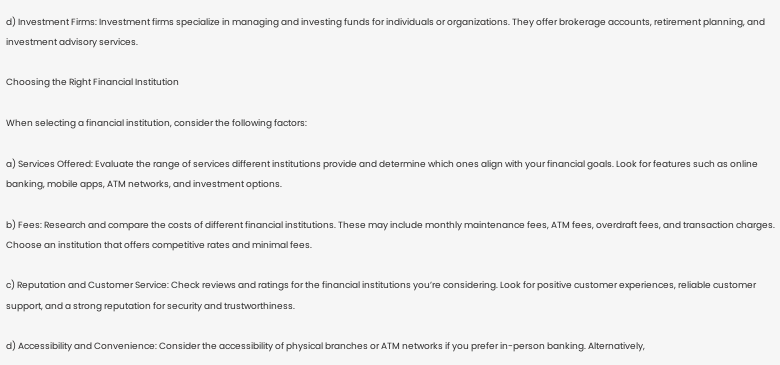d) Investment Firms: Investment firms specialize in managing and investing funds for individuals or organizations. They offer brokerage accounts, retirement planning, and investment advisory services.

Choosing the Right Financial Institution

When selecting a financial institution, consider the following factors:

a) Services Offered: Evaluate the range of services different institutions provide and determine which ones align with your financial goals. Look for features such as online banking, mobile apps, ATM networks, and investment options.

b) Fees: Research and compare the costs of different financial institutions. These may include monthly maintenance fees, ATM fees, overdraft fees, and transaction charges. Choose an institution that offers competitive rates and minimal fees.

c) Reputation and Customer Service: Check reviews and ratings for the financial institutions you’re considering. Look for positive customer experiences, reliable customer support, and a strong reputation for security and trustworthiness.

d) Accessibility and Convenience: Consider the accessibility of physical branches or ATM networks if you prefer in-person banking. Alternatively,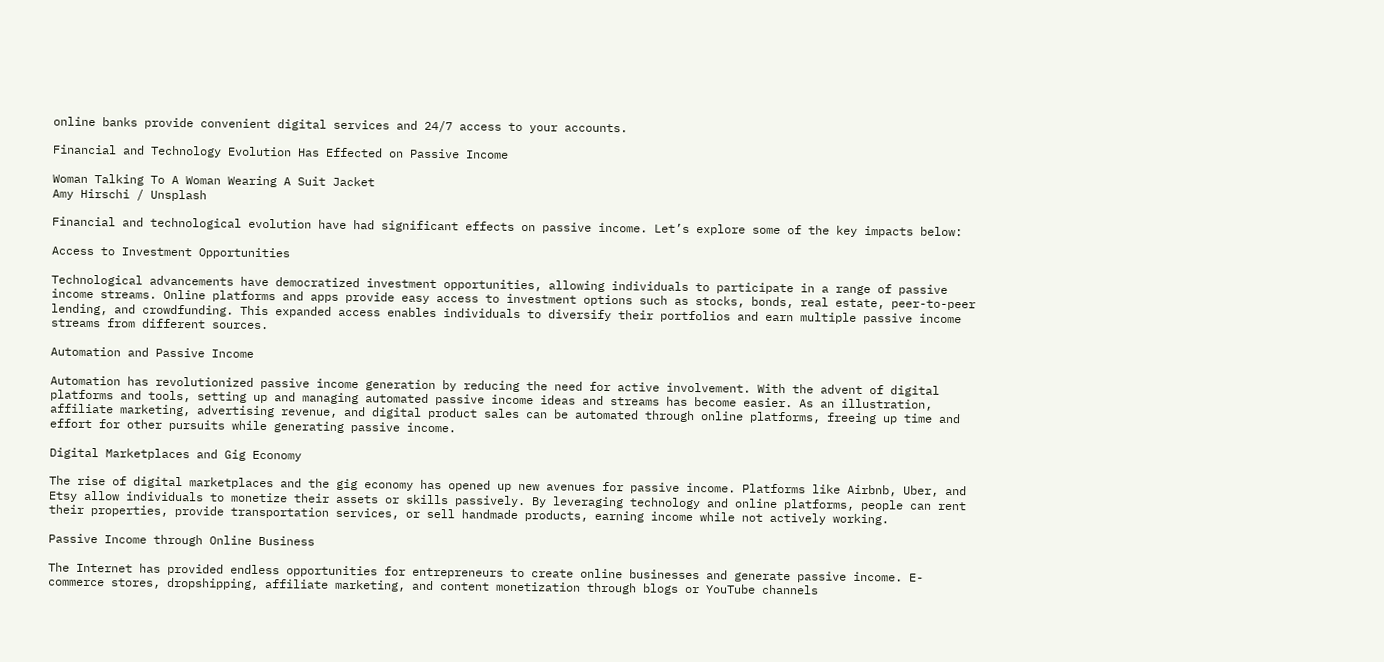online banks provide convenient digital services and 24/7 access to your accounts.

Financial and Technology Evolution Has Effected on Passive Income

Woman Talking To A Woman Wearing A Suit Jacket
Amy Hirschi / Unsplash

Financial and technological evolution have had significant effects on passive income. Let’s explore some of the key impacts below:

Access to Investment Opportunities

Technological advancements have democratized investment opportunities, allowing individuals to participate in a range of passive income streams. Online platforms and apps provide easy access to investment options such as stocks, bonds, real estate, peer-to-peer lending, and crowdfunding. This expanded access enables individuals to diversify their portfolios and earn multiple passive income streams from different sources.

Automation and Passive Income

Automation has revolutionized passive income generation by reducing the need for active involvement. With the advent of digital platforms and tools, setting up and managing automated passive income ideas and streams has become easier. As an illustration, affiliate marketing, advertising revenue, and digital product sales can be automated through online platforms, freeing up time and effort for other pursuits while generating passive income.

Digital Marketplaces and Gig Economy

The rise of digital marketplaces and the gig economy has opened up new avenues for passive income. Platforms like Airbnb, Uber, and Etsy allow individuals to monetize their assets or skills passively. By leveraging technology and online platforms, people can rent their properties, provide transportation services, or sell handmade products, earning income while not actively working.

Passive Income through Online Business

The Internet has provided endless opportunities for entrepreneurs to create online businesses and generate passive income. E-commerce stores, dropshipping, affiliate marketing, and content monetization through blogs or YouTube channels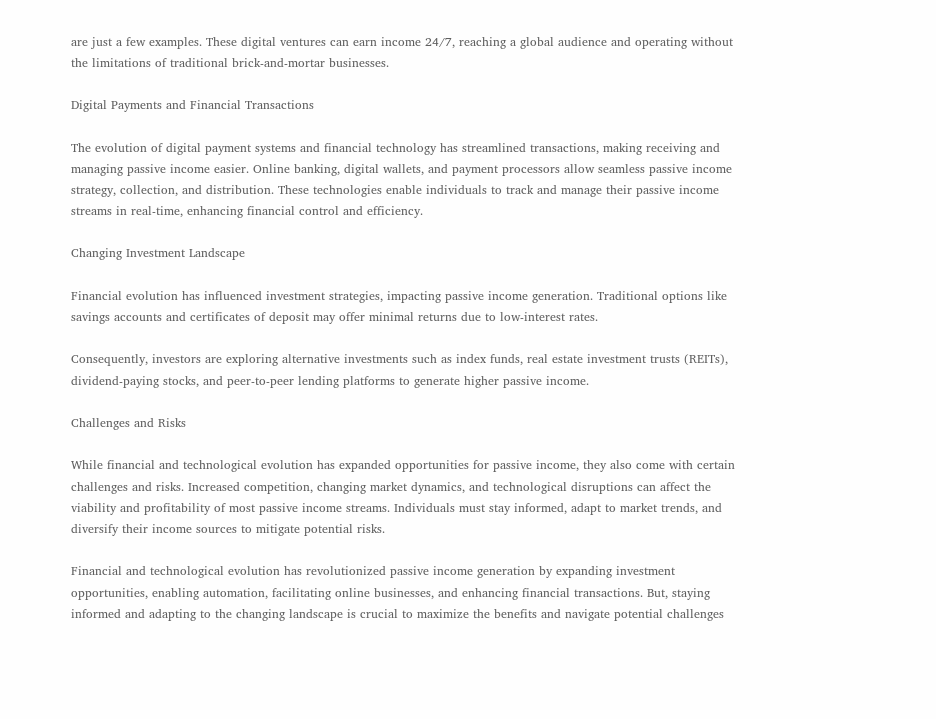are just a few examples. These digital ventures can earn income 24/7, reaching a global audience and operating without the limitations of traditional brick-and-mortar businesses.

Digital Payments and Financial Transactions

The evolution of digital payment systems and financial technology has streamlined transactions, making receiving and managing passive income easier. Online banking, digital wallets, and payment processors allow seamless passive income strategy, collection, and distribution. These technologies enable individuals to track and manage their passive income streams in real-time, enhancing financial control and efficiency.

Changing Investment Landscape

Financial evolution has influenced investment strategies, impacting passive income generation. Traditional options like savings accounts and certificates of deposit may offer minimal returns due to low-interest rates.

Consequently, investors are exploring alternative investments such as index funds, real estate investment trusts (REITs), dividend-paying stocks, and peer-to-peer lending platforms to generate higher passive income.

Challenges and Risks

While financial and technological evolution has expanded opportunities for passive income, they also come with certain challenges and risks. Increased competition, changing market dynamics, and technological disruptions can affect the viability and profitability of most passive income streams. Individuals must stay informed, adapt to market trends, and diversify their income sources to mitigate potential risks.

Financial and technological evolution has revolutionized passive income generation by expanding investment opportunities, enabling automation, facilitating online businesses, and enhancing financial transactions. But, staying informed and adapting to the changing landscape is crucial to maximize the benefits and navigate potential challenges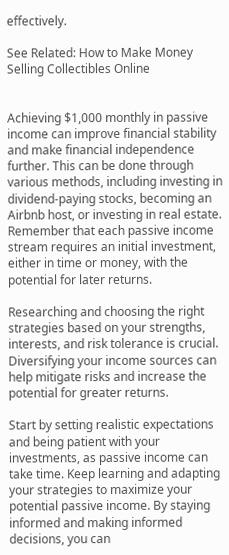effectively.

See Related: How to Make Money Selling Collectibles Online


Achieving $1,000 monthly in passive income can improve financial stability and make financial independence further. This can be done through various methods, including investing in dividend-paying stocks, becoming an Airbnb host, or investing in real estate. Remember that each passive income stream requires an initial investment, either in time or money, with the potential for later returns.

Researching and choosing the right strategies based on your strengths, interests, and risk tolerance is crucial. Diversifying your income sources can help mitigate risks and increase the potential for greater returns.

Start by setting realistic expectations and being patient with your investments, as passive income can take time. Keep learning and adapting your strategies to maximize your potential passive income. By staying informed and making informed decisions, you can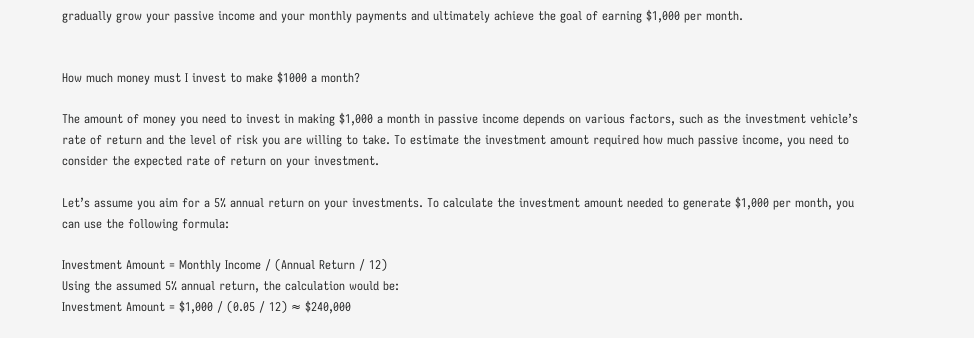gradually grow your passive income and your monthly payments and ultimately achieve the goal of earning $1,000 per month.


How much money must I invest to make $1000 a month?

The amount of money you need to invest in making $1,000 a month in passive income depends on various factors, such as the investment vehicle’s rate of return and the level of risk you are willing to take. To estimate the investment amount required how much passive income, you need to consider the expected rate of return on your investment.

Let’s assume you aim for a 5% annual return on your investments. To calculate the investment amount needed to generate $1,000 per month, you can use the following formula:

Investment Amount = Monthly Income / (Annual Return / 12)
Using the assumed 5% annual return, the calculation would be:
Investment Amount = $1,000 / (0.05 / 12) ≈ $240,000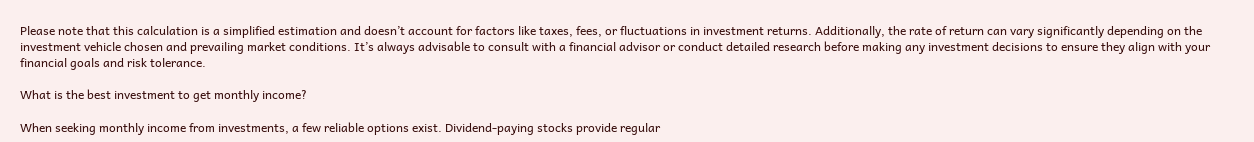Please note that this calculation is a simplified estimation and doesn’t account for factors like taxes, fees, or fluctuations in investment returns. Additionally, the rate of return can vary significantly depending on the investment vehicle chosen and prevailing market conditions. It’s always advisable to consult with a financial advisor or conduct detailed research before making any investment decisions to ensure they align with your financial goals and risk tolerance.

What is the best investment to get monthly income?

When seeking monthly income from investments, a few reliable options exist. Dividend-paying stocks provide regular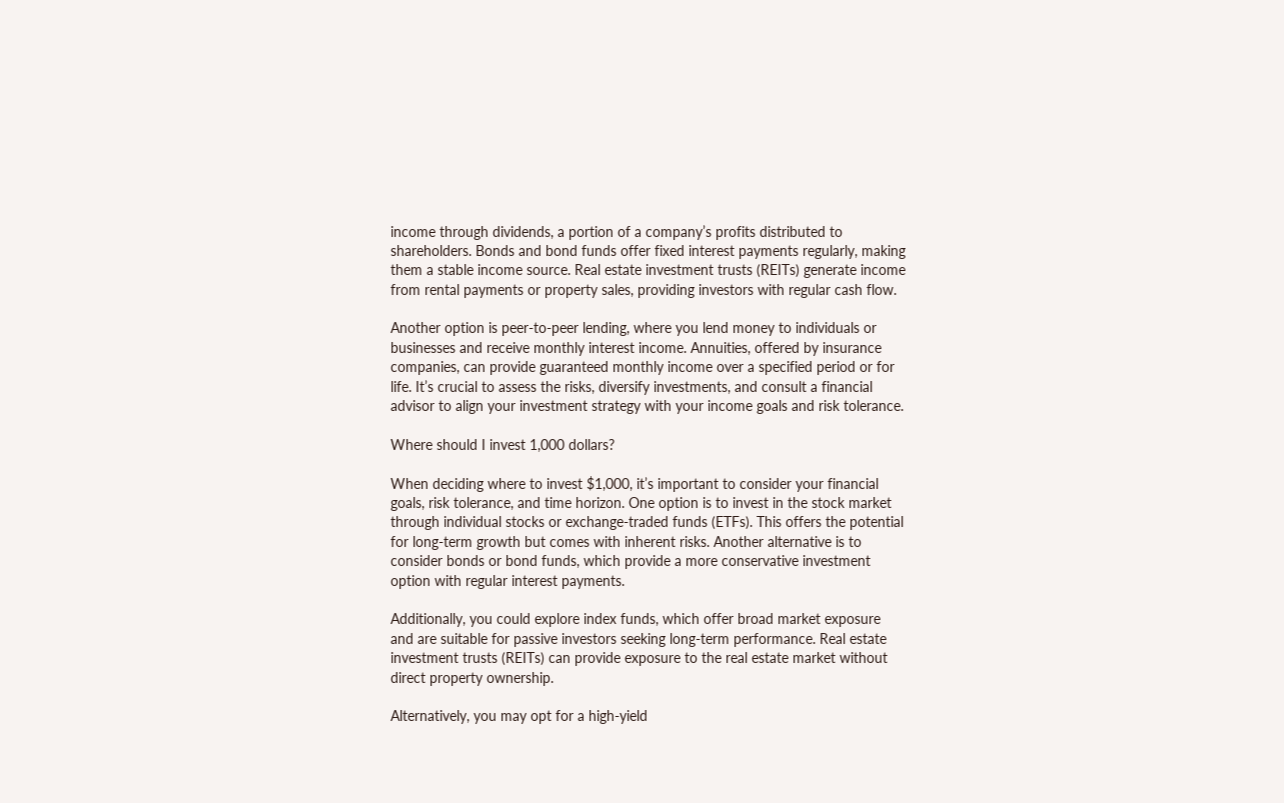income through dividends, a portion of a company’s profits distributed to shareholders. Bonds and bond funds offer fixed interest payments regularly, making them a stable income source. Real estate investment trusts (REITs) generate income from rental payments or property sales, providing investors with regular cash flow.

Another option is peer-to-peer lending, where you lend money to individuals or businesses and receive monthly interest income. Annuities, offered by insurance companies, can provide guaranteed monthly income over a specified period or for life. It’s crucial to assess the risks, diversify investments, and consult a financial advisor to align your investment strategy with your income goals and risk tolerance.

Where should I invest 1,000 dollars?

When deciding where to invest $1,000, it’s important to consider your financial goals, risk tolerance, and time horizon. One option is to invest in the stock market through individual stocks or exchange-traded funds (ETFs). This offers the potential for long-term growth but comes with inherent risks. Another alternative is to consider bonds or bond funds, which provide a more conservative investment option with regular interest payments.

Additionally, you could explore index funds, which offer broad market exposure and are suitable for passive investors seeking long-term performance. Real estate investment trusts (REITs) can provide exposure to the real estate market without direct property ownership.

Alternatively, you may opt for a high-yield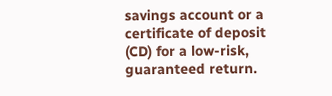savings account or a certificate of deposit (CD) for a low-risk, guaranteed return.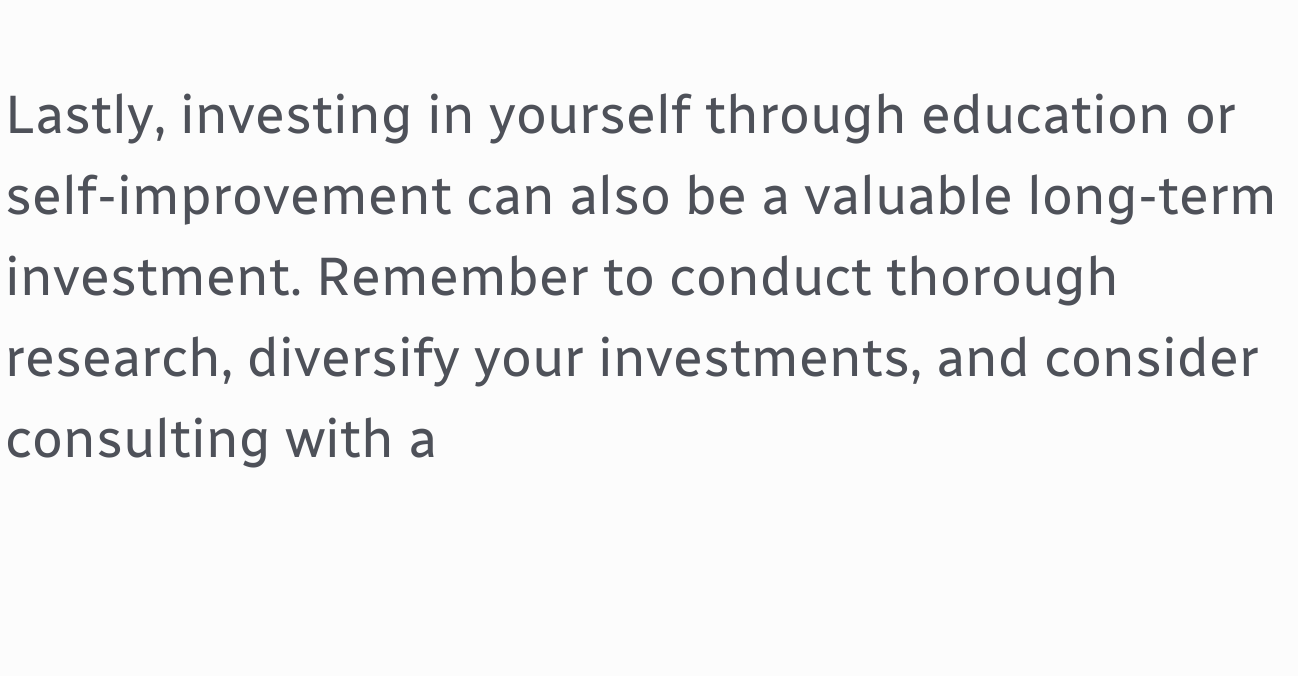Lastly, investing in yourself through education or self-improvement can also be a valuable long-term investment. Remember to conduct thorough research, diversify your investments, and consider consulting with a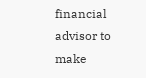financial advisor to make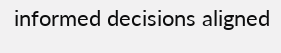informed decisions aligned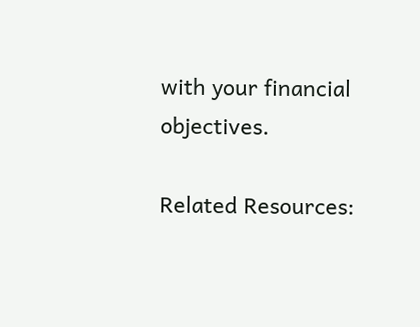with your financial objectives.

Related Resources: